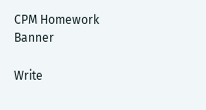CPM Homework Banner

Write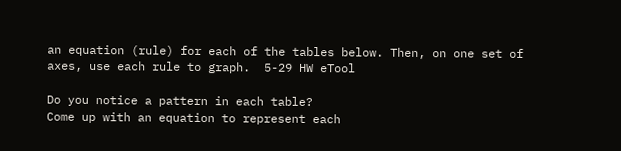an equation (rule) for each of the tables below. Then, on one set of axes, use each rule to graph.  5-29 HW eTool

Do you notice a pattern in each table?
Come up with an equation to represent each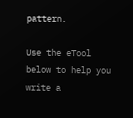pattern.

Use the eTool below to help you write a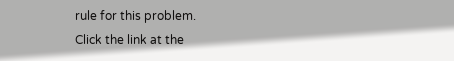rule for this problem.
Click the link at the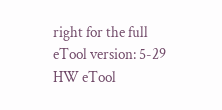right for the full eTool version: 5-29 HW eTool